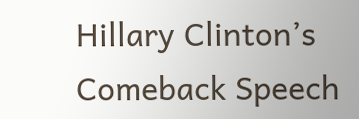Hillary Clinton’s Comeback Speech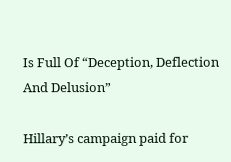Is Full Of “Deception, Deflection And Delusion”

Hillary’s campaign paid for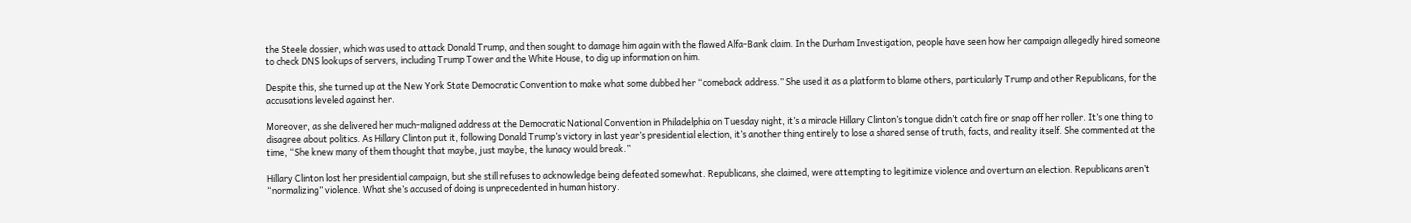the Steele dossier, which was used to attack Donald Trump, and then sought to damage him again with the flawed Alfa-Bank claim. In the Durham Investigation, people have seen how her campaign allegedly hired someone to check DNS lookups of servers, including Trump Tower and the White House, to dig up information on him.

Despite this, she turned up at the New York State Democratic Convention to make what some dubbed her “comeback address.” She used it as a platform to blame others, particularly Trump and other Republicans, for the accusations leveled against her.

Moreover, as she delivered her much-maligned address at the Democratic National Convention in Philadelphia on Tuesday night, it’s a miracle Hillary Clinton’s tongue didn’t catch fire or snap off her roller. It’s one thing to disagree about politics. As Hillary Clinton put it, following Donald Trump’s victory in last year’s presidential election, it’s another thing entirely to lose a shared sense of truth, facts, and reality itself. She commented at the time, “She knew many of them thought that maybe, just maybe, the lunacy would break.”

Hillary Clinton lost her presidential campaign, but she still refuses to acknowledge being defeated somewhat. Republicans, she claimed, were attempting to legitimize violence and overturn an election. Republicans aren’t “normalizing” violence. What she’s accused of doing is unprecedented in human history.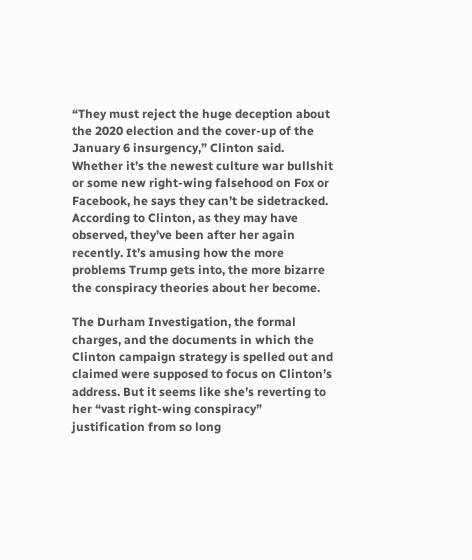“They must reject the huge deception about the 2020 election and the cover-up of the January 6 insurgency,” Clinton said. Whether it’s the newest culture war bullshit or some new right-wing falsehood on Fox or Facebook, he says they can’t be sidetracked. According to Clinton, as they may have observed, they’ve been after her again recently. It’s amusing how the more problems Trump gets into, the more bizarre the conspiracy theories about her become.

The Durham Investigation, the formal charges, and the documents in which the Clinton campaign strategy is spelled out and claimed were supposed to focus on Clinton’s address. But it seems like she’s reverting to her “vast right-wing conspiracy” justification from so long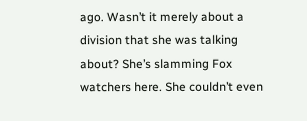ago. Wasn’t it merely about a division that she was talking about? She’s slamming Fox watchers here. She couldn’t even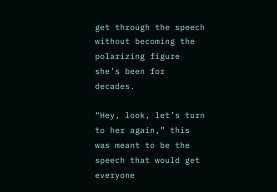get through the speech without becoming the polarizing figure she’s been for decades.

“Hey, look, let’s turn to her again,” this was meant to be the speech that would get everyone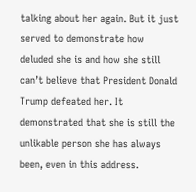talking about her again. But it just served to demonstrate how deluded she is and how she still can’t believe that President Donald Trump defeated her. It demonstrated that she is still the unlikable person she has always been, even in this address.